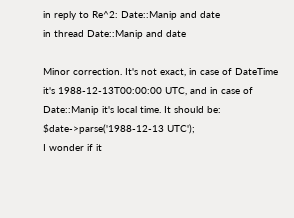in reply to Re^2: Date::Manip and date
in thread Date::Manip and date

Minor correction. It's not exact, in case of DateTime it's 1988-12-13T00:00:00 UTC, and in case of Date::Manip it's local time. It should be:
$date->parse('1988-12-13 UTC');
I wonder if it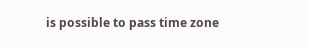is possible to pass time zone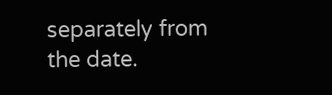separately from the date.